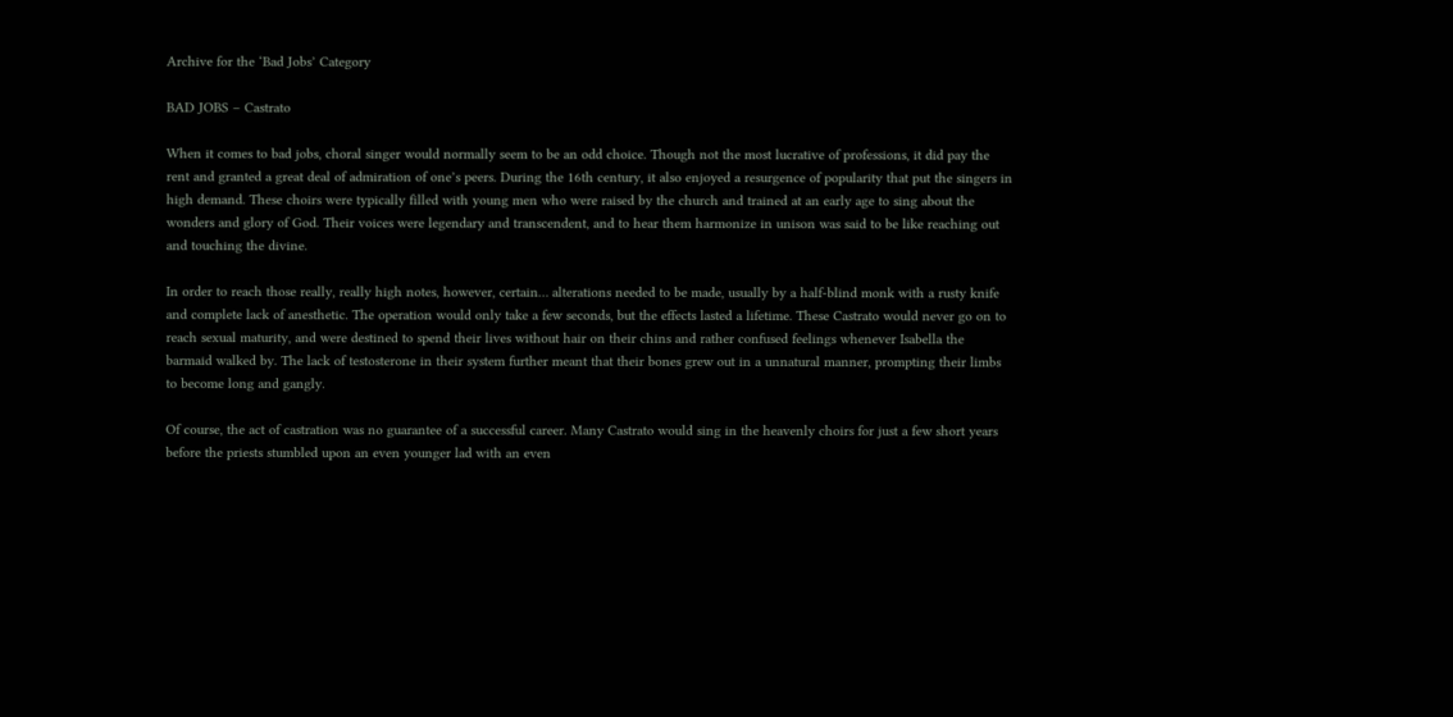Archive for the ‘Bad Jobs’ Category

BAD JOBS – Castrato

When it comes to bad jobs, choral singer would normally seem to be an odd choice. Though not the most lucrative of professions, it did pay the rent and granted a great deal of admiration of one’s peers. During the 16th century, it also enjoyed a resurgence of popularity that put the singers in high demand. These choirs were typically filled with young men who were raised by the church and trained at an early age to sing about the wonders and glory of God. Their voices were legendary and transcendent, and to hear them harmonize in unison was said to be like reaching out and touching the divine.

In order to reach those really, really high notes, however, certain… alterations needed to be made, usually by a half-blind monk with a rusty knife and complete lack of anesthetic. The operation would only take a few seconds, but the effects lasted a lifetime. These Castrato would never go on to reach sexual maturity, and were destined to spend their lives without hair on their chins and rather confused feelings whenever Isabella the barmaid walked by. The lack of testosterone in their system further meant that their bones grew out in a unnatural manner, prompting their limbs to become long and gangly.

Of course, the act of castration was no guarantee of a successful career. Many Castrato would sing in the heavenly choirs for just a few short years before the priests stumbled upon an even younger lad with an even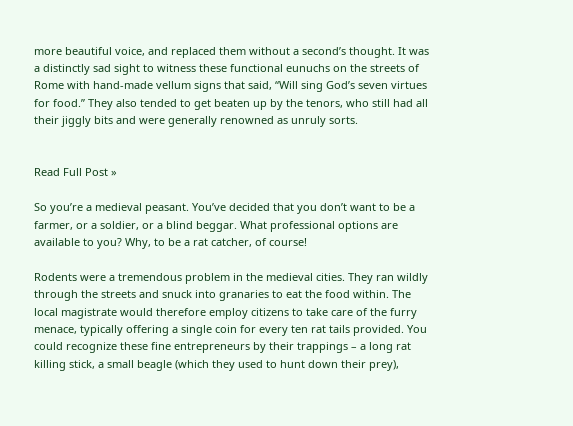more beautiful voice, and replaced them without a second’s thought. It was a distinctly sad sight to witness these functional eunuchs on the streets of Rome with hand-made vellum signs that said, “Will sing God’s seven virtues for food.” They also tended to get beaten up by the tenors, who still had all their jiggly bits and were generally renowned as unruly sorts.


Read Full Post »

So you’re a medieval peasant. You’ve decided that you don’t want to be a farmer, or a soldier, or a blind beggar. What professional options are available to you? Why, to be a rat catcher, of course!

Rodents were a tremendous problem in the medieval cities. They ran wildly through the streets and snuck into granaries to eat the food within. The local magistrate would therefore employ citizens to take care of the furry menace, typically offering a single coin for every ten rat tails provided. You could recognize these fine entrepreneurs by their trappings – a long rat killing stick, a small beagle (which they used to hunt down their prey),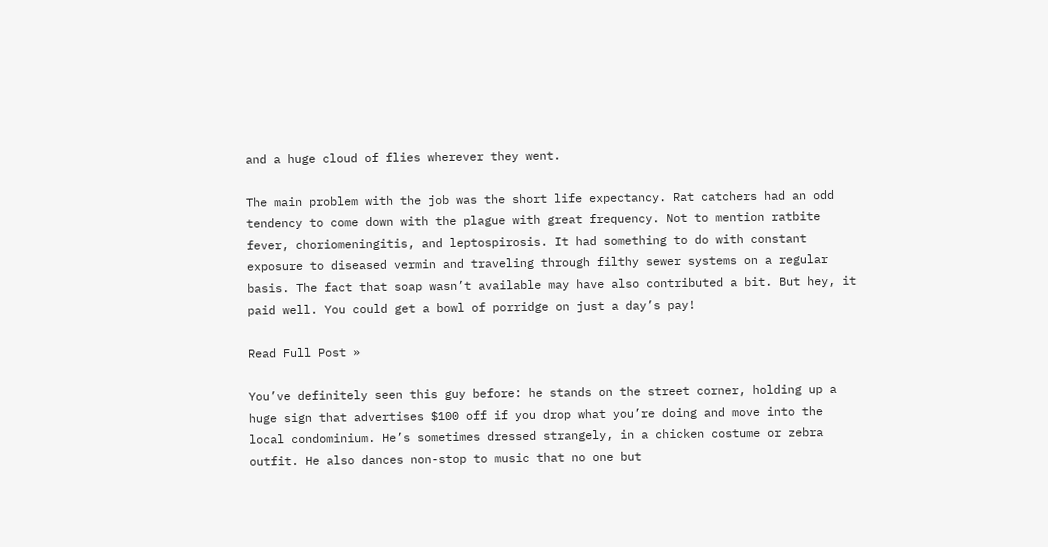and a huge cloud of flies wherever they went.

The main problem with the job was the short life expectancy. Rat catchers had an odd tendency to come down with the plague with great frequency. Not to mention ratbite fever, choriomeningitis, and leptospirosis. It had something to do with constant exposure to diseased vermin and traveling through filthy sewer systems on a regular basis. The fact that soap wasn’t available may have also contributed a bit. But hey, it paid well. You could get a bowl of porridge on just a day’s pay!

Read Full Post »

You’ve definitely seen this guy before: he stands on the street corner, holding up a huge sign that advertises $100 off if you drop what you’re doing and move into the local condominium. He’s sometimes dressed strangely, in a chicken costume or zebra outfit. He also dances non-stop to music that no one but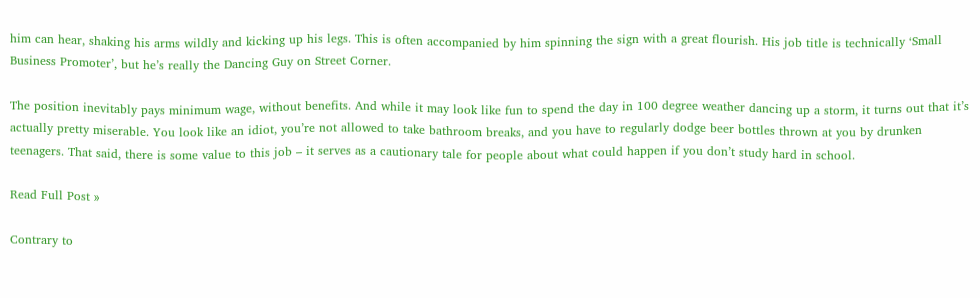him can hear, shaking his arms wildly and kicking up his legs. This is often accompanied by him spinning the sign with a great flourish. His job title is technically ‘Small Business Promoter’, but he’s really the Dancing Guy on Street Corner.

The position inevitably pays minimum wage, without benefits. And while it may look like fun to spend the day in 100 degree weather dancing up a storm, it turns out that it’s actually pretty miserable. You look like an idiot, you’re not allowed to take bathroom breaks, and you have to regularly dodge beer bottles thrown at you by drunken teenagers. That said, there is some value to this job – it serves as a cautionary tale for people about what could happen if you don’t study hard in school.

Read Full Post »

Contrary to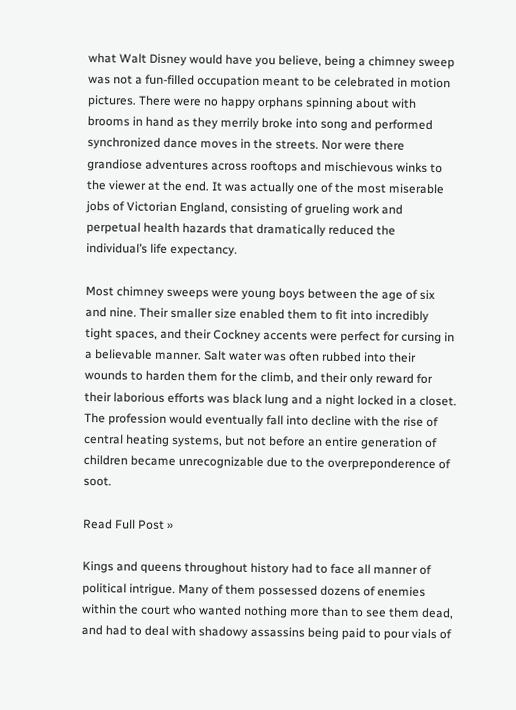what Walt Disney would have you believe, being a chimney sweep was not a fun-filled occupation meant to be celebrated in motion pictures. There were no happy orphans spinning about with brooms in hand as they merrily broke into song and performed synchronized dance moves in the streets. Nor were there grandiose adventures across rooftops and mischievous winks to the viewer at the end. It was actually one of the most miserable jobs of Victorian England, consisting of grueling work and perpetual health hazards that dramatically reduced the individual’s life expectancy.

Most chimney sweeps were young boys between the age of six and nine. Their smaller size enabled them to fit into incredibly tight spaces, and their Cockney accents were perfect for cursing in a believable manner. Salt water was often rubbed into their wounds to harden them for the climb, and their only reward for their laborious efforts was black lung and a night locked in a closet. The profession would eventually fall into decline with the rise of central heating systems, but not before an entire generation of children became unrecognizable due to the overpreponderence of soot.

Read Full Post »

Kings and queens throughout history had to face all manner of political intrigue. Many of them possessed dozens of enemies within the court who wanted nothing more than to see them dead, and had to deal with shadowy assassins being paid to pour vials of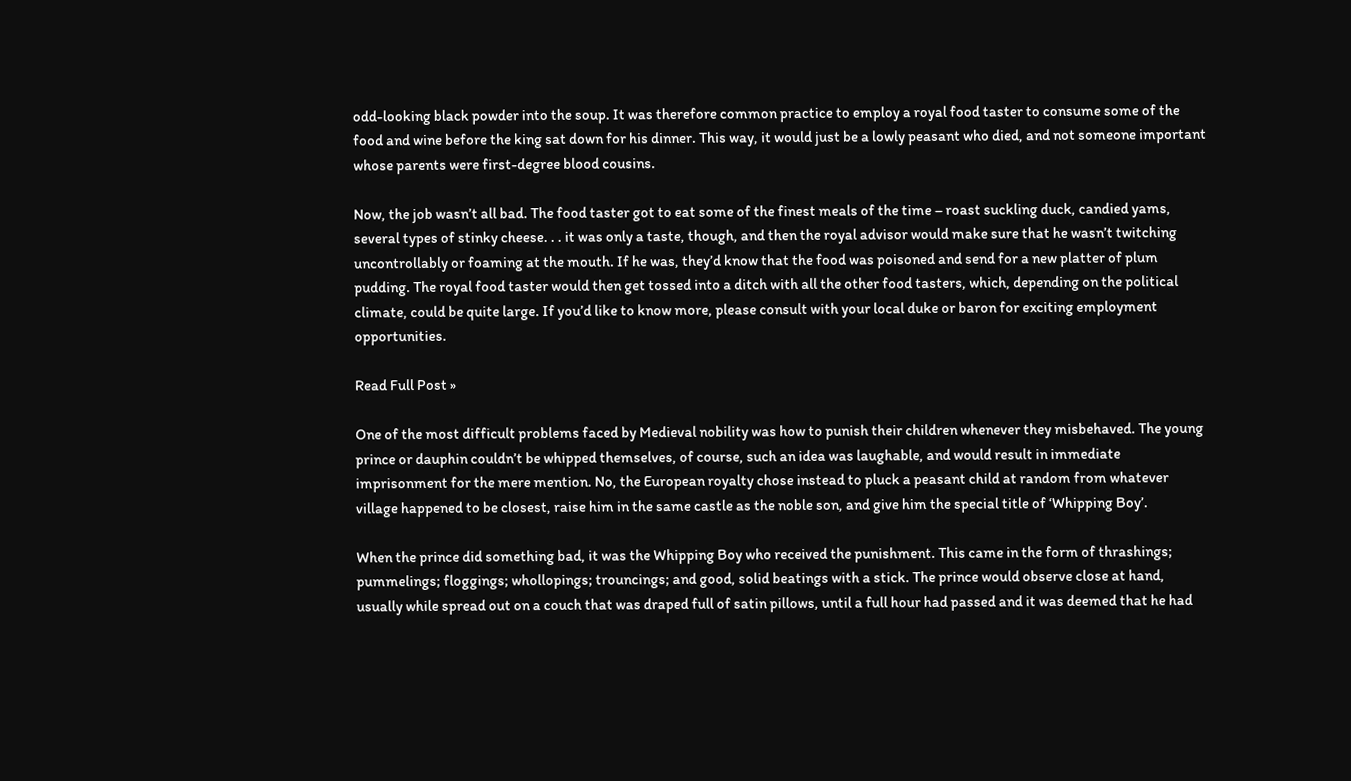odd-looking black powder into the soup. It was therefore common practice to employ a royal food taster to consume some of the food and wine before the king sat down for his dinner. This way, it would just be a lowly peasant who died, and not someone important whose parents were first-degree blood cousins.

Now, the job wasn’t all bad. The food taster got to eat some of the finest meals of the time – roast suckling duck, candied yams, several types of stinky cheese. . . it was only a taste, though, and then the royal advisor would make sure that he wasn’t twitching uncontrollably or foaming at the mouth. If he was, they’d know that the food was poisoned and send for a new platter of plum pudding. The royal food taster would then get tossed into a ditch with all the other food tasters, which, depending on the political climate, could be quite large. If you’d like to know more, please consult with your local duke or baron for exciting employment opportunities.

Read Full Post »

One of the most difficult problems faced by Medieval nobility was how to punish their children whenever they misbehaved. The young prince or dauphin couldn’t be whipped themselves, of course, such an idea was laughable, and would result in immediate imprisonment for the mere mention. No, the European royalty chose instead to pluck a peasant child at random from whatever village happened to be closest, raise him in the same castle as the noble son, and give him the special title of ‘Whipping Boy’.

When the prince did something bad, it was the Whipping Boy who received the punishment. This came in the form of thrashings; pummelings; floggings; whollopings; trouncings; and good, solid beatings with a stick. The prince would observe close at hand, usually while spread out on a couch that was draped full of satin pillows, until a full hour had passed and it was deemed that he had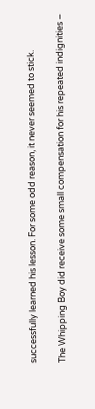successfully learned his lesson. For some odd reason, it never seemed to stick.

The Whipping Boy did receive some small compensation for his repeated indignities –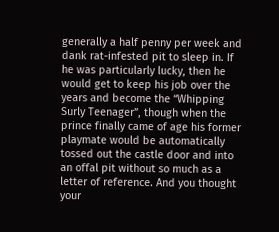generally a half penny per week and dank rat-infested pit to sleep in. If he was particularly lucky, then he would get to keep his job over the years and become the “Whipping Surly Teenager”, though when the prince finally came of age his former playmate would be automatically tossed out the castle door and into an offal pit without so much as a letter of reference. And you thought your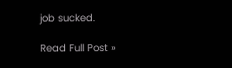job sucked.

Read Full Post »